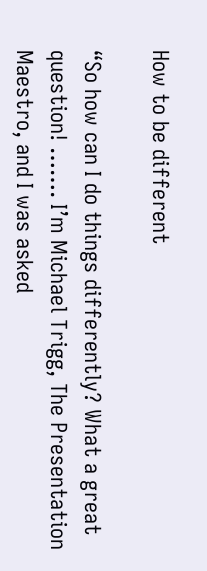How to be different

“So how can I do things differently? What a great question! ……. I’m Michael Trigg, The Presentation Maestro, and I was asked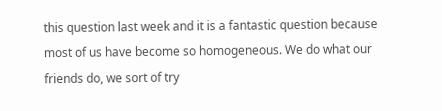this question last week and it is a fantastic question because most of us have become so homogeneous. We do what our friends do, we sort of try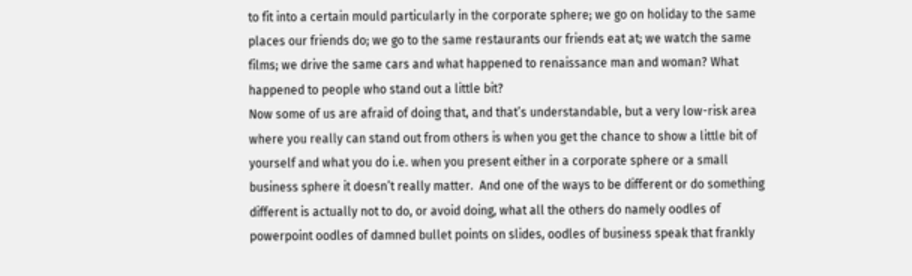to fit into a certain mould particularly in the corporate sphere; we go on holiday to the same places our friends do; we go to the same restaurants our friends eat at; we watch the same films; we drive the same cars and what happened to renaissance man and woman? What happened to people who stand out a little bit?
Now some of us are afraid of doing that, and that’s understandable, but a very low-risk area where you really can stand out from others is when you get the chance to show a little bit of yourself and what you do i.e. when you present either in a corporate sphere or a small business sphere it doesn’t really matter.  And one of the ways to be different or do something different is actually not to do, or avoid doing, what all the others do namely oodles of powerpoint oodles of damned bullet points on slides, oodles of business speak that frankly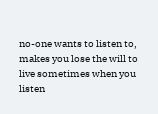no-one wants to listen to, makes you lose the will to live sometimes when you listen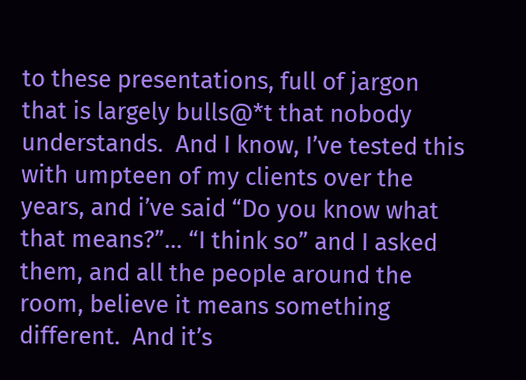to these presentations, full of jargon that is largely bulls@*t that nobody understands.  And I know, I’ve tested this with umpteen of my clients over the years, and i’ve said “Do you know what that means?”… “I think so” and I asked them, and all the people around the room, believe it means something different.  And it’s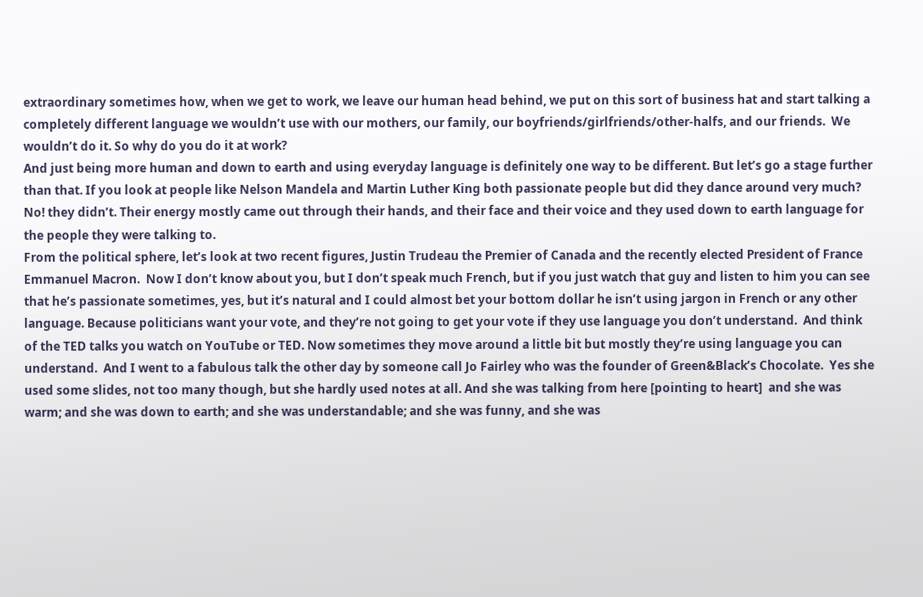extraordinary sometimes how, when we get to work, we leave our human head behind, we put on this sort of business hat and start talking a completely different language we wouldn’t use with our mothers, our family, our boyfriends/girlfriends/other-halfs, and our friends.  We wouldn’t do it. So why do you do it at work?
And just being more human and down to earth and using everyday language is definitely one way to be different. But let’s go a stage further than that. If you look at people like Nelson Mandela and Martin Luther King both passionate people but did they dance around very much? No! they didn’t. Their energy mostly came out through their hands, and their face and their voice and they used down to earth language for the people they were talking to.
From the political sphere, let’s look at two recent figures, Justin Trudeau the Premier of Canada and the recently elected President of France Emmanuel Macron.  Now I don’t know about you, but I don’t speak much French, but if you just watch that guy and listen to him you can see that he’s passionate sometimes, yes, but it’s natural and I could almost bet your bottom dollar he isn’t using jargon in French or any other language. Because politicians want your vote, and they’re not going to get your vote if they use language you don’t understand.  And think of the TED talks you watch on YouTube or TED. Now sometimes they move around a little bit but mostly they’re using language you can understand.  And I went to a fabulous talk the other day by someone call Jo Fairley who was the founder of Green&Black’s Chocolate.  Yes she used some slides, not too many though, but she hardly used notes at all. And she was talking from here [pointing to heart]  and she was warm; and she was down to earth; and she was understandable; and she was funny, and she was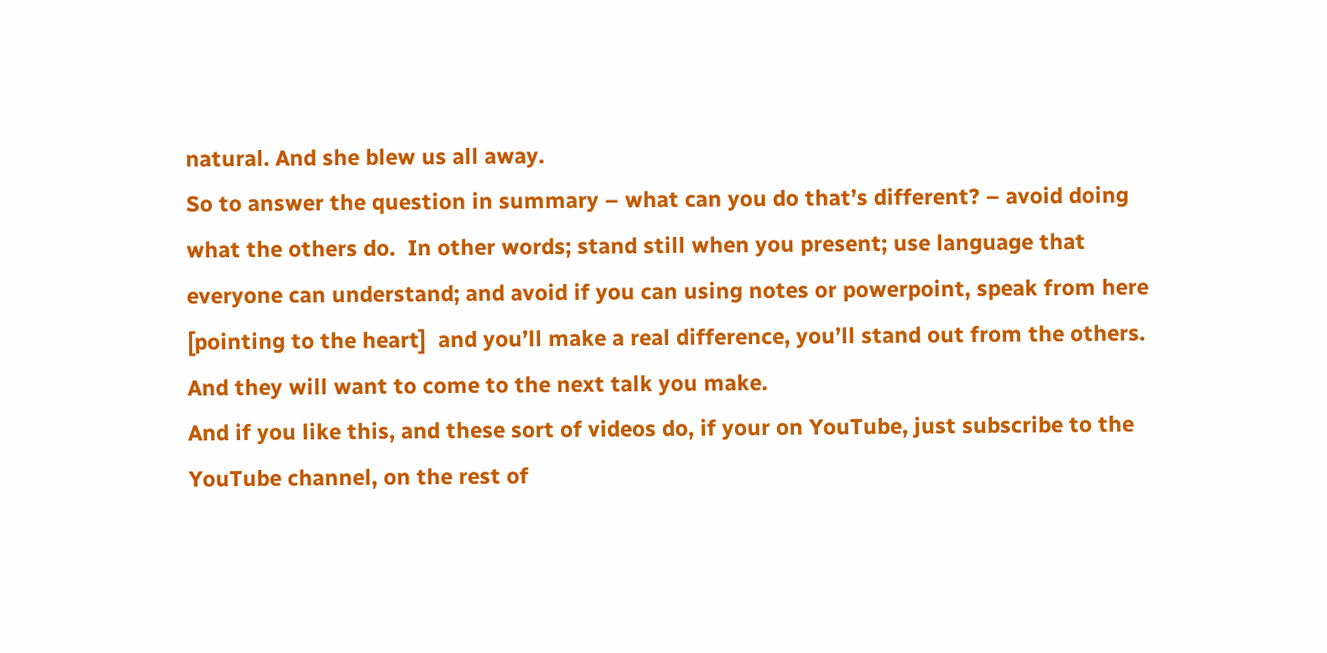natural. And she blew us all away.
So to answer the question in summary – what can you do that’s different? – avoid doing what the others do.  In other words; stand still when you present; use language that everyone can understand; and avoid if you can using notes or powerpoint, speak from here [pointing to the heart]  and you’ll make a real difference, you’ll stand out from the others.  And they will want to come to the next talk you make.
And if you like this, and these sort of videos do, if your on YouTube, just subscribe to the YouTube channel, on the rest of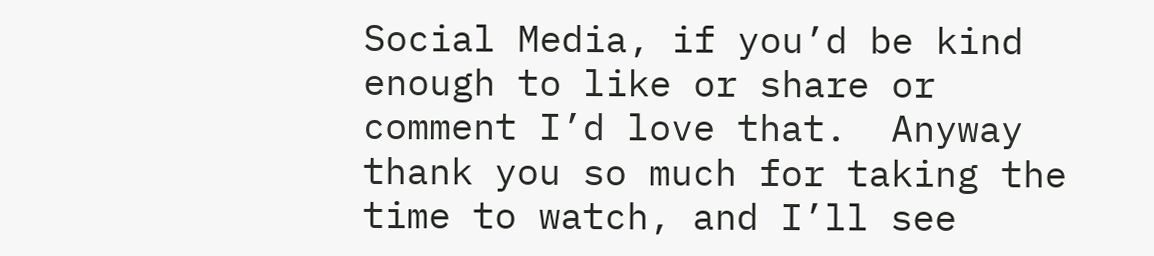Social Media, if you’d be kind enough to like or share or comment I’d love that.  Anyway thank you so much for taking the time to watch, and I’ll see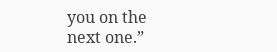you on the next one.”